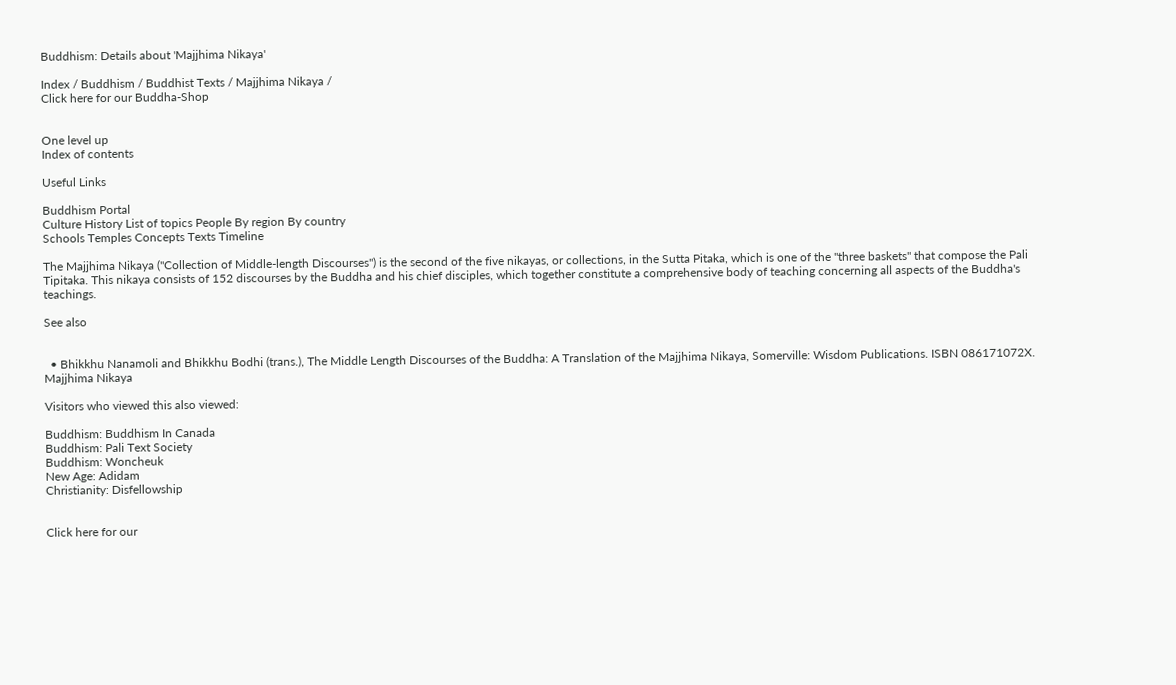Buddhism: Details about 'Majjhima Nikaya'

Index / Buddhism / Buddhist Texts / Majjhima Nikaya /
Click here for our Buddha-Shop


One level up
Index of contents

Useful Links

Buddhism Portal
Culture History List of topics People By region By country
Schools Temples Concepts Texts Timeline

The Majjhima Nikaya ("Collection of Middle-length Discourses") is the second of the five nikayas, or collections, in the Sutta Pitaka, which is one of the "three baskets" that compose the Pali Tipitaka. This nikaya consists of 152 discourses by the Buddha and his chief disciples, which together constitute a comprehensive body of teaching concerning all aspects of the Buddha's teachings.

See also


  • Bhikkhu Nanamoli and Bhikkhu Bodhi (trans.), The Middle Length Discourses of the Buddha: A Translation of the Majjhima Nikaya, Somerville: Wisdom Publications. ISBN 086171072X.
Majjhima Nikaya

Visitors who viewed this also viewed:

Buddhism: Buddhism In Canada
Buddhism: Pali Text Society
Buddhism: Woncheuk
New Age: Adidam
Christianity: Disfellowship


Click here for our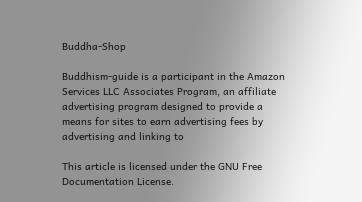Buddha-Shop

Buddhism-guide is a participant in the Amazon Services LLC Associates Program, an affiliate advertising program designed to provide a means for sites to earn advertising fees by advertising and linking to

This article is licensed under the GNU Free Documentation License.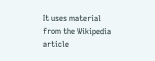It uses material from the Wikipedia article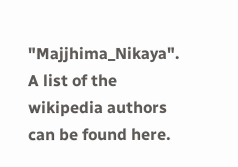"Majjhima_Nikaya". A list of the wikipedia authors can be found here.